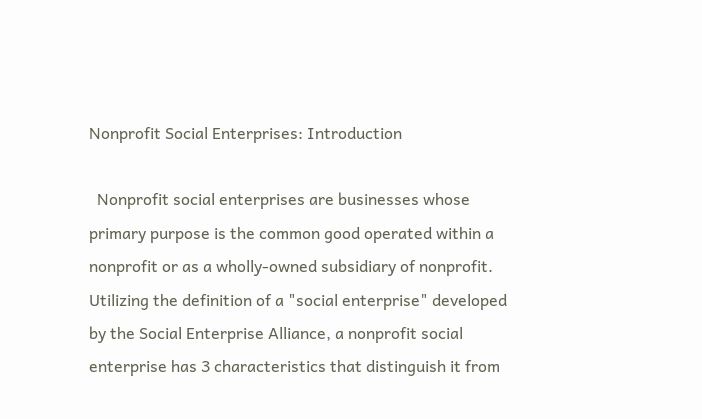Nonprofit Social Enterprises: Introduction

  Nonprofit social enterprises are businesses whose primary purpose is the common good operated within a nonprofit or as a wholly-owned subsidiary of nonprofit. Utilizing the definition of a "social enterprise" developed by the Social Enterprise Alliance, a nonprofit social enterprise has 3 characteristics that distinguish it from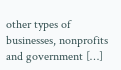other types of businesses, nonprofits and government […]